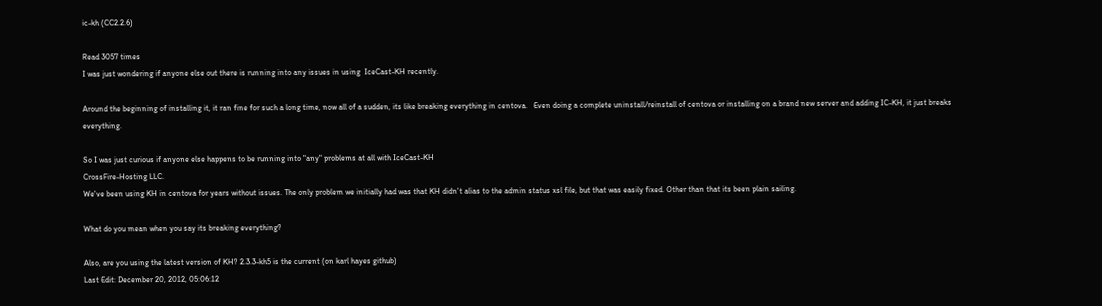ic-kh (CC2.2.6)

Read 3057 times
I was just wondering if anyone else out there is running into any issues in using  IceCast-KH recently.

Around the beginning of installing it, it ran fine for such a long time, now all of a sudden, its like breaking everything in centova.   Even doing a complete uninstall/reinstall of centova or installing on a brand new server and adding IC-KH, it just breaks everything.

So I was just curious if anyone else happens to be running into "any" problems at all with IceCast-KH
CrossFire-Hosting LLC.
We've been using KH in centova for years without issues. The only problem we initially had was that KH didn't alias to the admin status xsl file, but that was easily fixed. Other than that its been plain sailing.

What do you mean when you say its breaking everything?

Also, are you using the latest version of KH? 2.3.3-kh5 is the current (on karl hayes github)
Last Edit: December 20, 2012, 05:06:12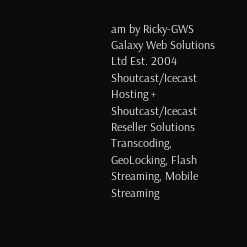am by Ricky-GWS
Galaxy Web Solutions Ltd Est. 2004
Shoutcast/Icecast Hosting + Shoutcast/Icecast Reseller Solutions
Transcoding, GeoLocking, Flash Streaming, Mobile Streaming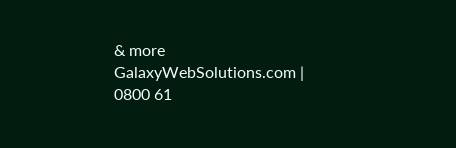& more
GalaxyWebSolutions.com | 0800 61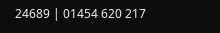24689 | 01454 620 217